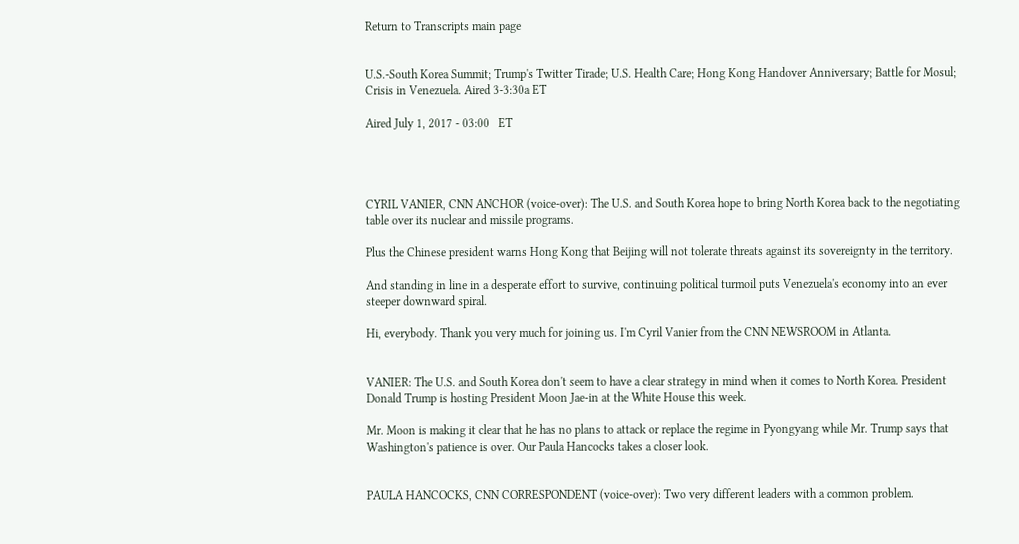Return to Transcripts main page


U.S.-South Korea Summit; Trump's Twitter Tirade; U.S. Health Care; Hong Kong Handover Anniversary; Battle for Mosul; Crisis in Venezuela. Aired 3-3:30a ET

Aired July 1, 2017 - 03:00   ET




CYRIL VANIER, CNN ANCHOR (voice-over): The U.S. and South Korea hope to bring North Korea back to the negotiating table over its nuclear and missile programs.

Plus the Chinese president warns Hong Kong that Beijing will not tolerate threats against its sovereignty in the territory.

And standing in line in a desperate effort to survive, continuing political turmoil puts Venezuela's economy into an ever steeper downward spiral.

Hi, everybody. Thank you very much for joining us. I'm Cyril Vanier from the CNN NEWSROOM in Atlanta.


VANIER: The U.S. and South Korea don't seem to have a clear strategy in mind when it comes to North Korea. President Donald Trump is hosting President Moon Jae-in at the White House this week.

Mr. Moon is making it clear that he has no plans to attack or replace the regime in Pyongyang while Mr. Trump says that Washington's patience is over. Our Paula Hancocks takes a closer look.


PAULA HANCOCKS, CNN CORRESPONDENT (voice-over): Two very different leaders with a common problem.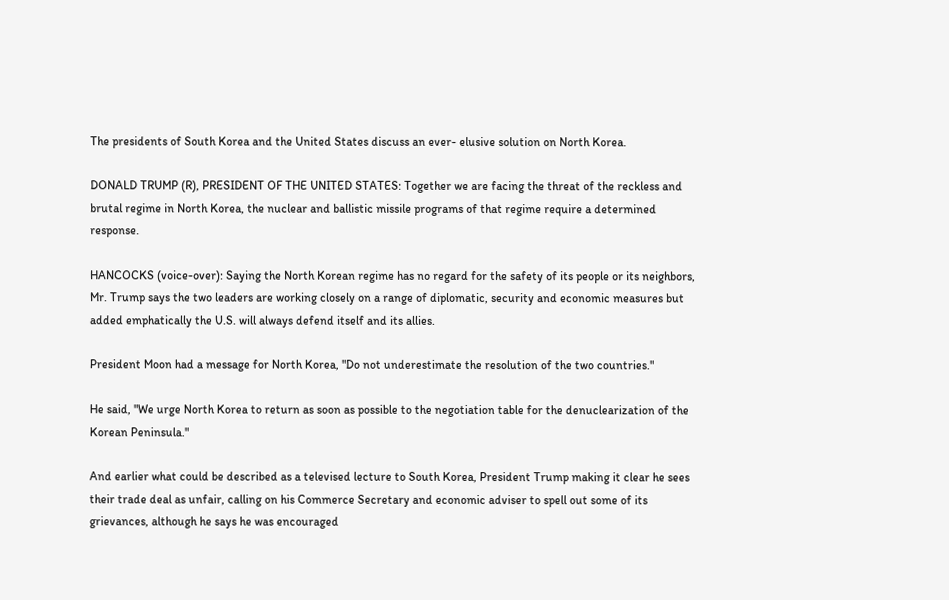The presidents of South Korea and the United States discuss an ever- elusive solution on North Korea.

DONALD TRUMP (R), PRESIDENT OF THE UNITED STATES: Together we are facing the threat of the reckless and brutal regime in North Korea, the nuclear and ballistic missile programs of that regime require a determined response.

HANCOCKS (voice-over): Saying the North Korean regime has no regard for the safety of its people or its neighbors, Mr. Trump says the two leaders are working closely on a range of diplomatic, security and economic measures but added emphatically the U.S. will always defend itself and its allies.

President Moon had a message for North Korea, "Do not underestimate the resolution of the two countries."

He said, "We urge North Korea to return as soon as possible to the negotiation table for the denuclearization of the Korean Peninsula."

And earlier what could be described as a televised lecture to South Korea, President Trump making it clear he sees their trade deal as unfair, calling on his Commerce Secretary and economic adviser to spell out some of its grievances, although he says he was encouraged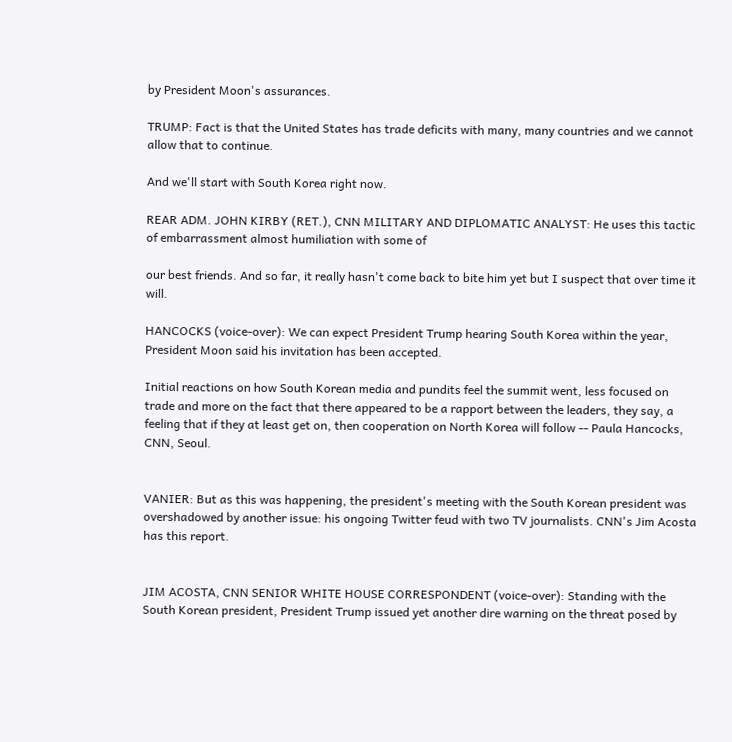by President Moon's assurances.

TRUMP: Fact is that the United States has trade deficits with many, many countries and we cannot allow that to continue.

And we'll start with South Korea right now.

REAR ADM. JOHN KIRBY (RET.), CNN MILITARY AND DIPLOMATIC ANALYST: He uses this tactic of embarrassment almost humiliation with some of

our best friends. And so far, it really hasn't come back to bite him yet but I suspect that over time it will.

HANCOCKS (voice-over): We can expect President Trump hearing South Korea within the year, President Moon said his invitation has been accepted.

Initial reactions on how South Korean media and pundits feel the summit went, less focused on trade and more on the fact that there appeared to be a rapport between the leaders, they say, a feeling that if they at least get on, then cooperation on North Korea will follow -- Paula Hancocks, CNN, Seoul.


VANIER: But as this was happening, the president's meeting with the South Korean president was overshadowed by another issue: his ongoing Twitter feud with two TV journalists. CNN's Jim Acosta has this report.


JIM ACOSTA, CNN SENIOR WHITE HOUSE CORRESPONDENT (voice-over): Standing with the South Korean president, President Trump issued yet another dire warning on the threat posed by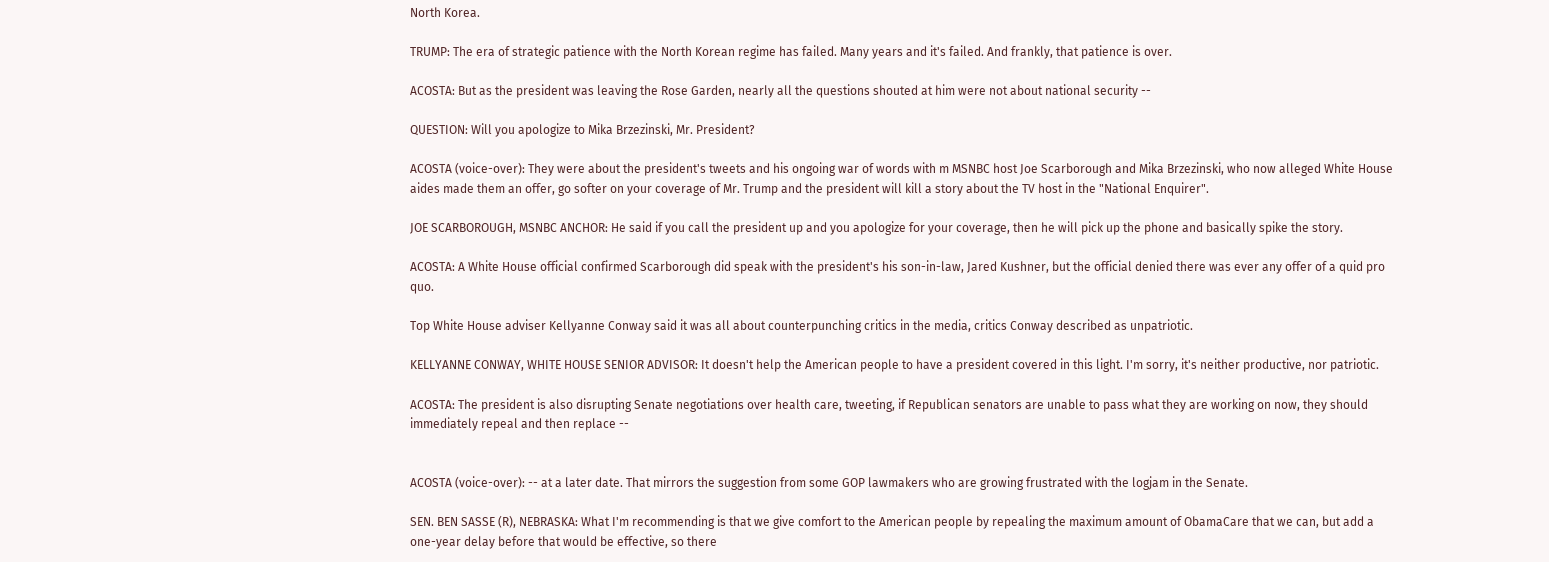North Korea.

TRUMP: The era of strategic patience with the North Korean regime has failed. Many years and it's failed. And frankly, that patience is over.

ACOSTA: But as the president was leaving the Rose Garden, nearly all the questions shouted at him were not about national security --

QUESTION: Will you apologize to Mika Brzezinski, Mr. President?

ACOSTA (voice-over): They were about the president's tweets and his ongoing war of words with m MSNBC host Joe Scarborough and Mika Brzezinski, who now alleged White House aides made them an offer, go softer on your coverage of Mr. Trump and the president will kill a story about the TV host in the "National Enquirer".

JOE SCARBOROUGH, MSNBC ANCHOR: He said if you call the president up and you apologize for your coverage, then he will pick up the phone and basically spike the story.

ACOSTA: A White House official confirmed Scarborough did speak with the president's his son-in-law, Jared Kushner, but the official denied there was ever any offer of a quid pro quo.

Top White House adviser Kellyanne Conway said it was all about counterpunching critics in the media, critics Conway described as unpatriotic.

KELLYANNE CONWAY, WHITE HOUSE SENIOR ADVISOR: It doesn't help the American people to have a president covered in this light. I'm sorry, it's neither productive, nor patriotic.

ACOSTA: The president is also disrupting Senate negotiations over health care, tweeting, if Republican senators are unable to pass what they are working on now, they should immediately repeal and then replace --


ACOSTA (voice-over): -- at a later date. That mirrors the suggestion from some GOP lawmakers who are growing frustrated with the logjam in the Senate.

SEN. BEN SASSE (R), NEBRASKA: What I'm recommending is that we give comfort to the American people by repealing the maximum amount of ObamaCare that we can, but add a one-year delay before that would be effective, so there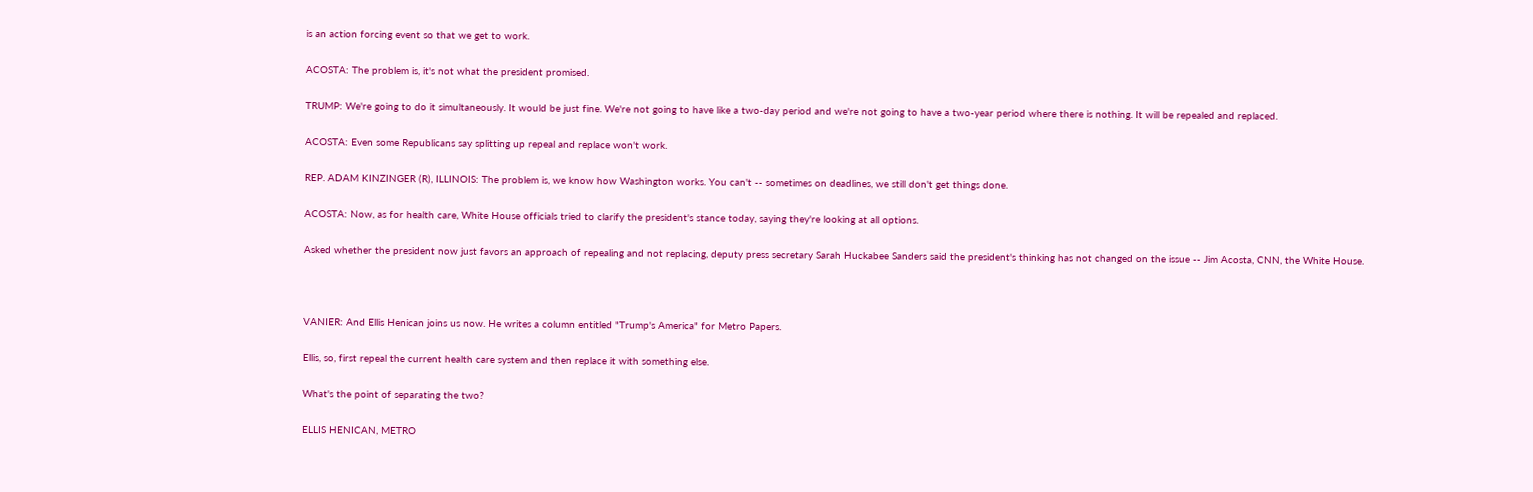is an action forcing event so that we get to work.

ACOSTA: The problem is, it's not what the president promised.

TRUMP: We're going to do it simultaneously. It would be just fine. We're not going to have like a two-day period and we're not going to have a two-year period where there is nothing. It will be repealed and replaced.

ACOSTA: Even some Republicans say splitting up repeal and replace won't work.

REP. ADAM KINZINGER (R), ILLINOIS: The problem is, we know how Washington works. You can't -- sometimes on deadlines, we still don't get things done.

ACOSTA: Now, as for health care, White House officials tried to clarify the president's stance today, saying they're looking at all options.

Asked whether the president now just favors an approach of repealing and not replacing, deputy press secretary Sarah Huckabee Sanders said the president's thinking has not changed on the issue -- Jim Acosta, CNN, the White House.



VANIER: And Ellis Henican joins us now. He writes a column entitled "Trump's America" for Metro Papers.

Ellis, so, first repeal the current health care system and then replace it with something else.

What's the point of separating the two?

ELLIS HENICAN, METRO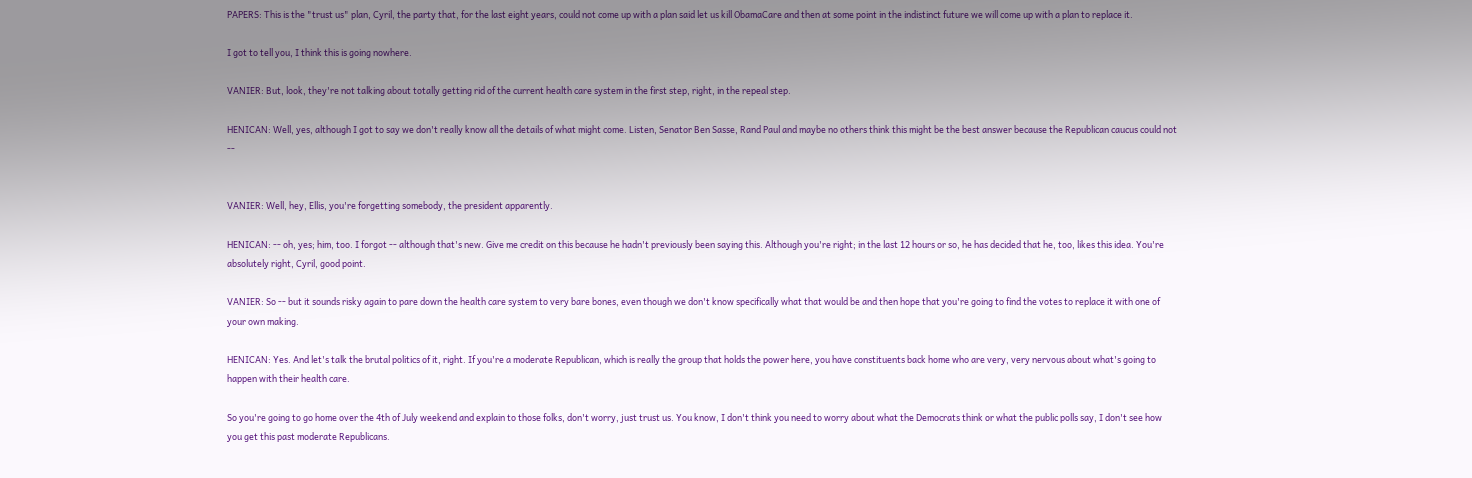PAPERS: This is the "trust us" plan, Cyril, the party that, for the last eight years, could not come up with a plan said let us kill ObamaCare and then at some point in the indistinct future we will come up with a plan to replace it.

I got to tell you, I think this is going nowhere.

VANIER: But, look, they're not talking about totally getting rid of the current health care system in the first step, right, in the repeal step.

HENICAN: Well, yes, although I got to say we don't really know all the details of what might come. Listen, Senator Ben Sasse, Rand Paul and maybe no others think this might be the best answer because the Republican caucus could not --


VANIER: Well, hey, Ellis, you're forgetting somebody, the president apparently.

HENICAN: -- oh, yes; him, too. I forgot -- although that's new. Give me credit on this because he hadn't previously been saying this. Although you're right; in the last 12 hours or so, he has decided that he, too, likes this idea. You're absolutely right, Cyril, good point.

VANIER: So -- but it sounds risky again to pare down the health care system to very bare bones, even though we don't know specifically what that would be and then hope that you're going to find the votes to replace it with one of your own making.

HENICAN: Yes. And let's talk the brutal politics of it, right. If you're a moderate Republican, which is really the group that holds the power here, you have constituents back home who are very, very nervous about what's going to happen with their health care.

So you're going to go home over the 4th of July weekend and explain to those folks, don't worry, just trust us. You know, I don't think you need to worry about what the Democrats think or what the public polls say, I don't see how you get this past moderate Republicans.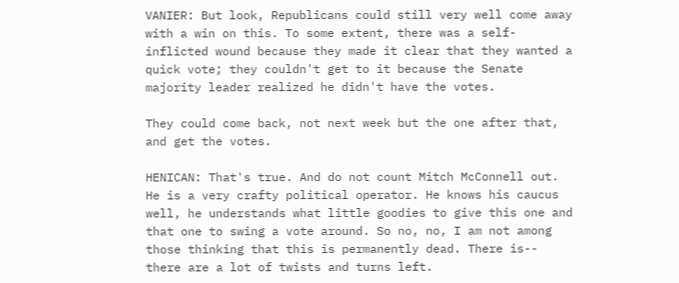VANIER: But look, Republicans could still very well come away with a win on this. To some extent, there was a self-inflicted wound because they made it clear that they wanted a quick vote; they couldn't get to it because the Senate majority leader realized he didn't have the votes.

They could come back, not next week but the one after that, and get the votes.

HENICAN: That's true. And do not count Mitch McConnell out. He is a very crafty political operator. He knows his caucus well, he understands what little goodies to give this one and that one to swing a vote around. So no, no, I am not among those thinking that this is permanently dead. There is-- there are a lot of twists and turns left.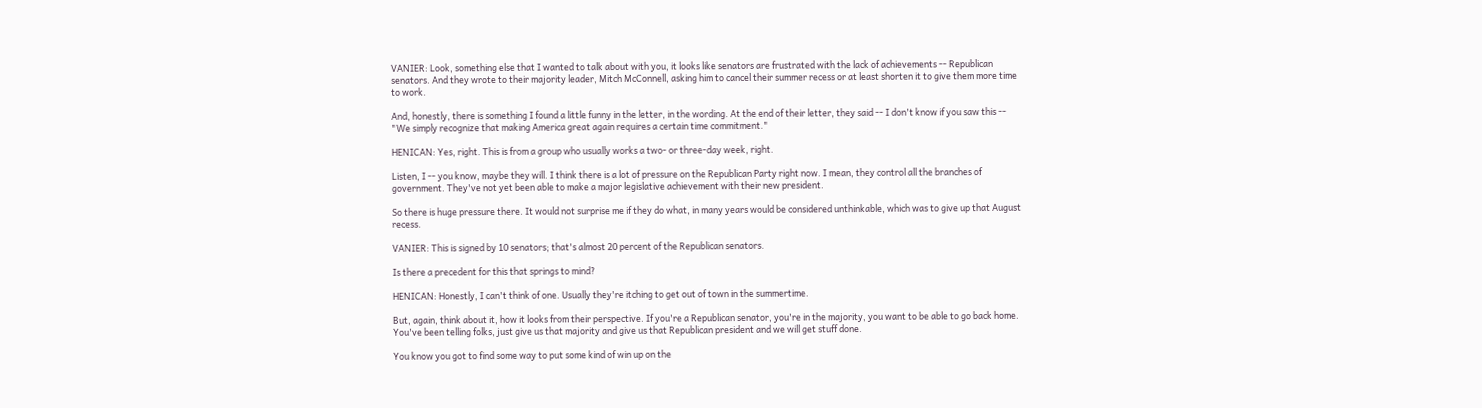VANIER: Look, something else that I wanted to talk about with you, it looks like senators are frustrated with the lack of achievements -- Republican senators. And they wrote to their majority leader, Mitch McConnell, asking him to cancel their summer recess or at least shorten it to give them more time to work.

And, honestly, there is something I found a little funny in the letter, in the wording. At the end of their letter, they said -- I don't know if you saw this -- "We simply recognize that making America great again requires a certain time commitment."

HENICAN: Yes, right. This is from a group who usually works a two- or three-day week, right.

Listen, I -- you know, maybe they will. I think there is a lot of pressure on the Republican Party right now. I mean, they control all the branches of government. They've not yet been able to make a major legislative achievement with their new president.

So there is huge pressure there. It would not surprise me if they do what, in many years would be considered unthinkable, which was to give up that August recess.

VANIER: This is signed by 10 senators; that's almost 20 percent of the Republican senators.

Is there a precedent for this that springs to mind?

HENICAN: Honestly, I can't think of one. Usually they're itching to get out of town in the summertime.

But, again, think about it, how it looks from their perspective. If you're a Republican senator, you're in the majority, you want to be able to go back home. You've been telling folks, just give us that majority and give us that Republican president and we will get stuff done.

You know you got to find some way to put some kind of win up on the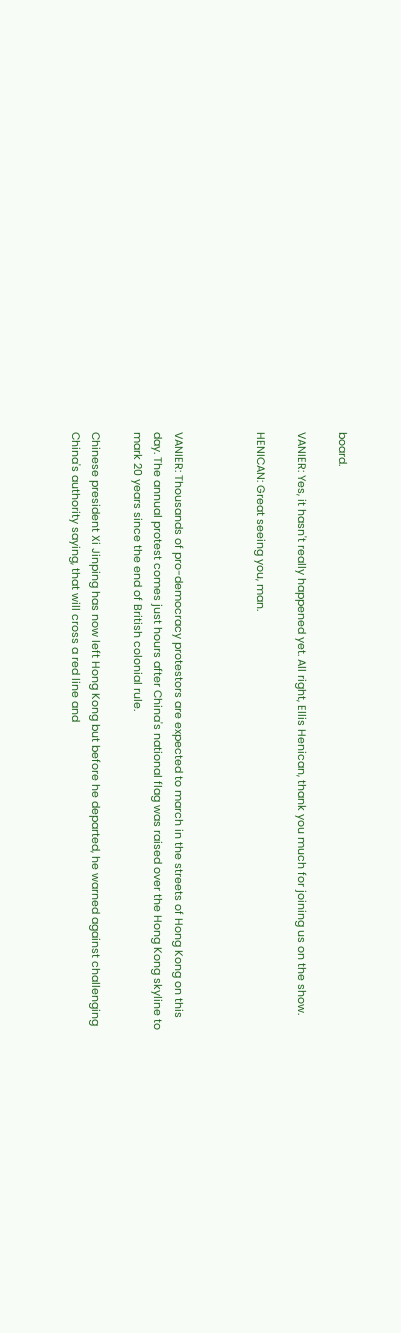board.

VANIER: Yes, it hasn't really happened yet. All right, Ellis Henican, thank you much for joining us on the show.

HENICAN: Great seeing you, man.



VANIER: Thousands of pro-democracy protestors are expected to march in the streets of Hong Kong on this day. The annual protest comes just hours after China's national flag was raised over the Hong Kong skyline to mark 20 years since the end of British colonial rule.

Chinese president Xi Jinping has now left Hong Kong but before he departed, he warned against challenging China's authority saying, that will cross a red line and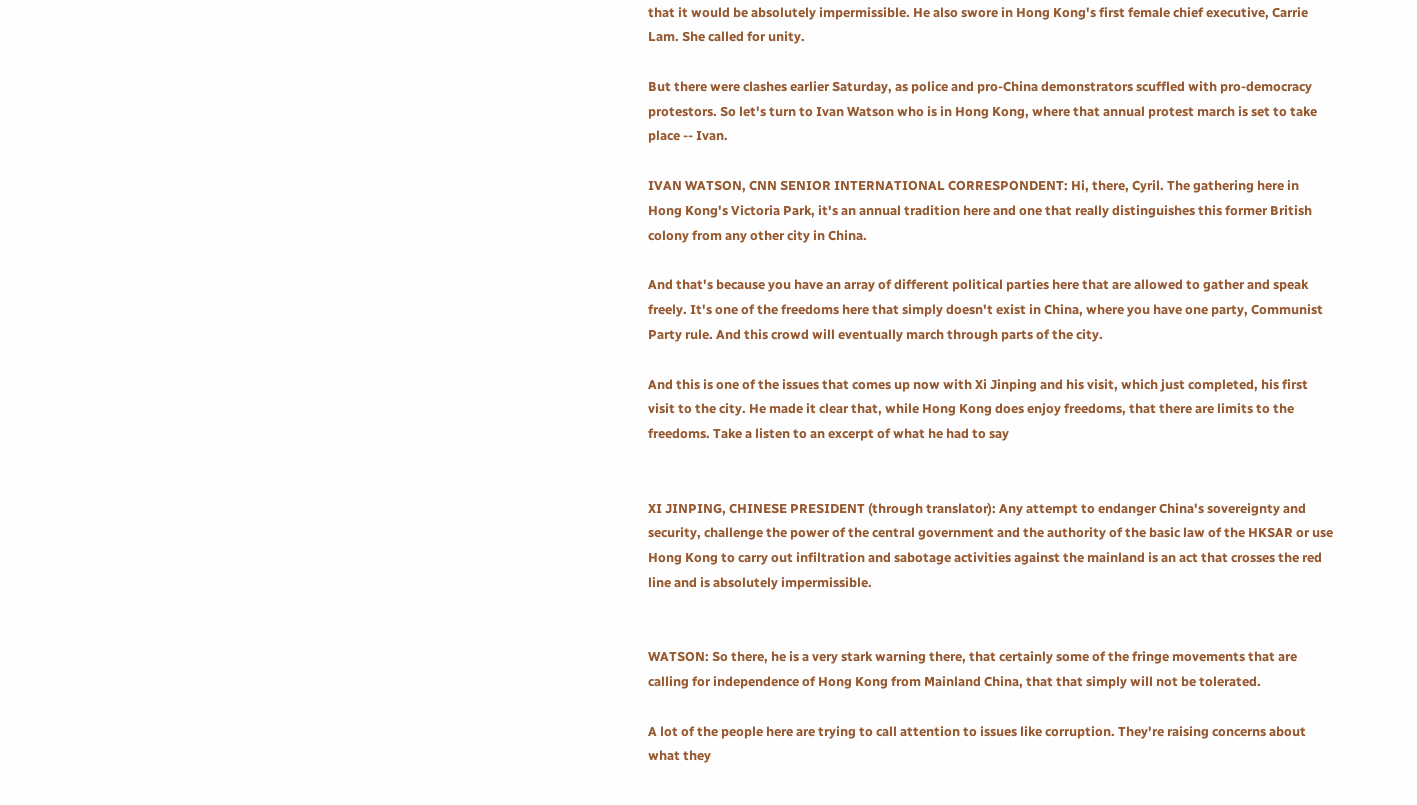that it would be absolutely impermissible. He also swore in Hong Kong's first female chief executive, Carrie Lam. She called for unity.

But there were clashes earlier Saturday, as police and pro-China demonstrators scuffled with pro-democracy protestors. So let's turn to Ivan Watson who is in Hong Kong, where that annual protest march is set to take place -- Ivan.

IVAN WATSON, CNN SENIOR INTERNATIONAL CORRESPONDENT: Hi, there, Cyril. The gathering here in Hong Kong's Victoria Park, it's an annual tradition here and one that really distinguishes this former British colony from any other city in China.

And that's because you have an array of different political parties here that are allowed to gather and speak freely. It's one of the freedoms here that simply doesn't exist in China, where you have one party, Communist Party rule. And this crowd will eventually march through parts of the city.

And this is one of the issues that comes up now with Xi Jinping and his visit, which just completed, his first visit to the city. He made it clear that, while Hong Kong does enjoy freedoms, that there are limits to the freedoms. Take a listen to an excerpt of what he had to say


XI JINPING, CHINESE PRESIDENT (through translator): Any attempt to endanger China's sovereignty and security, challenge the power of the central government and the authority of the basic law of the HKSAR or use Hong Kong to carry out infiltration and sabotage activities against the mainland is an act that crosses the red line and is absolutely impermissible.


WATSON: So there, he is a very stark warning there, that certainly some of the fringe movements that are calling for independence of Hong Kong from Mainland China, that that simply will not be tolerated.

A lot of the people here are trying to call attention to issues like corruption. They're raising concerns about what they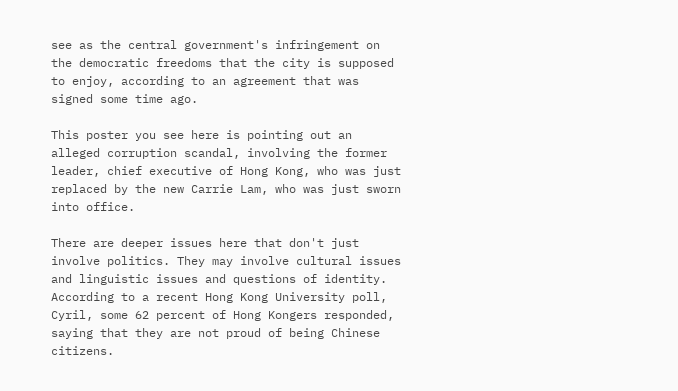see as the central government's infringement on the democratic freedoms that the city is supposed to enjoy, according to an agreement that was signed some time ago.

This poster you see here is pointing out an alleged corruption scandal, involving the former leader, chief executive of Hong Kong, who was just replaced by the new Carrie Lam, who was just sworn into office.

There are deeper issues here that don't just involve politics. They may involve cultural issues and linguistic issues and questions of identity. According to a recent Hong Kong University poll, Cyril, some 62 percent of Hong Kongers responded, saying that they are not proud of being Chinese citizens.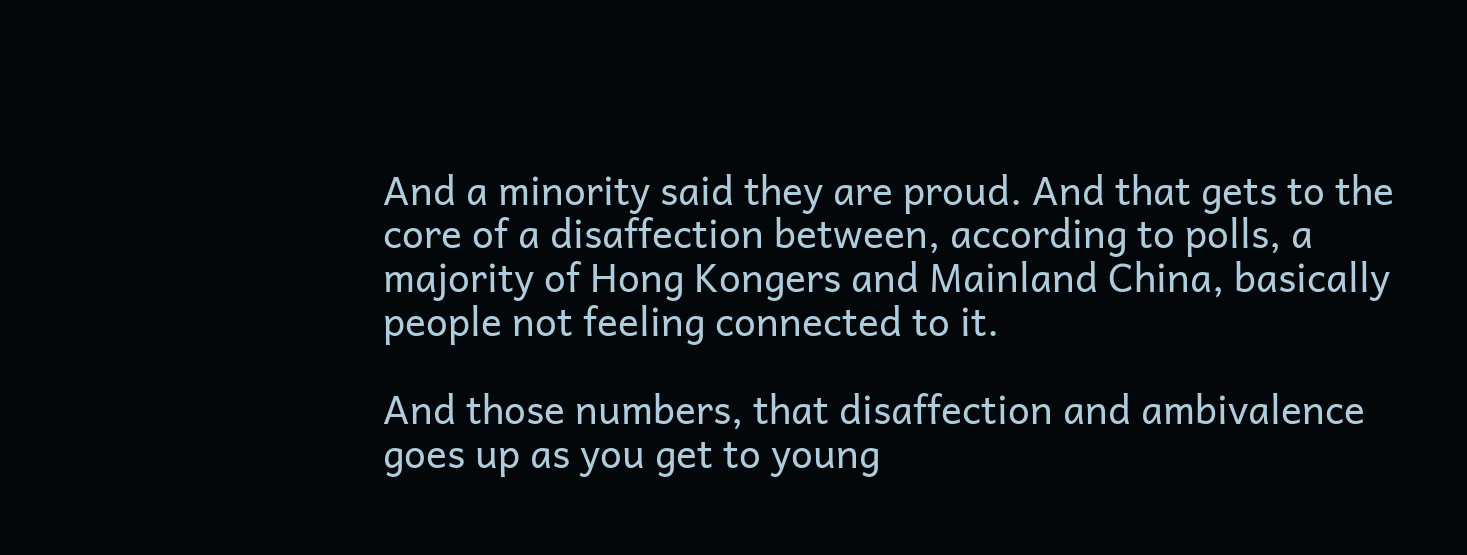And a minority said they are proud. And that gets to the core of a disaffection between, according to polls, a majority of Hong Kongers and Mainland China, basically people not feeling connected to it.

And those numbers, that disaffection and ambivalence goes up as you get to young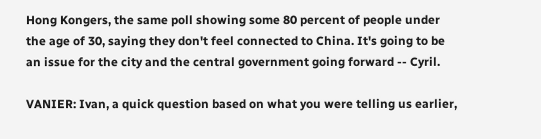Hong Kongers, the same poll showing some 80 percent of people under the age of 30, saying they don't feel connected to China. It's going to be an issue for the city and the central government going forward -- Cyril.

VANIER: Ivan, a quick question based on what you were telling us earlier,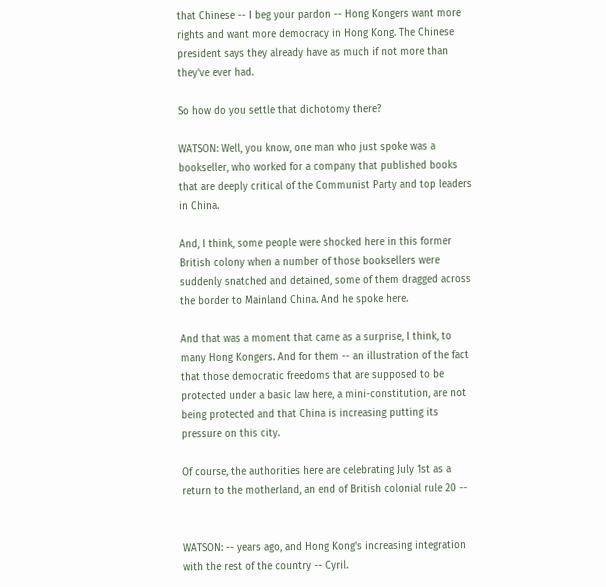that Chinese -- I beg your pardon -- Hong Kongers want more rights and want more democracy in Hong Kong. The Chinese president says they already have as much if not more than they've ever had.

So how do you settle that dichotomy there?

WATSON: Well, you know, one man who just spoke was a bookseller, who worked for a company that published books that are deeply critical of the Communist Party and top leaders in China.

And, I think, some people were shocked here in this former British colony when a number of those booksellers were suddenly snatched and detained, some of them dragged across the border to Mainland China. And he spoke here.

And that was a moment that came as a surprise, I think, to many Hong Kongers. And for them -- an illustration of the fact that those democratic freedoms that are supposed to be protected under a basic law here, a mini-constitution, are not being protected and that China is increasing putting its pressure on this city.

Of course, the authorities here are celebrating July 1st as a return to the motherland, an end of British colonial rule 20 --


WATSON: -- years ago, and Hong Kong's increasing integration with the rest of the country -- Cyril.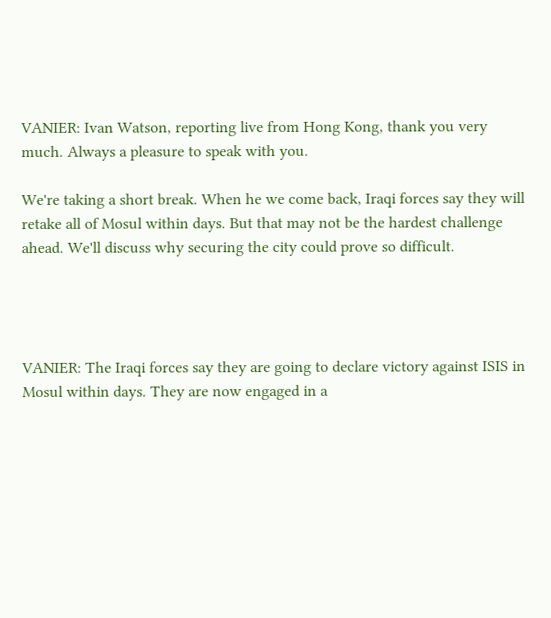VANIER: Ivan Watson, reporting live from Hong Kong, thank you very much. Always a pleasure to speak with you.

We're taking a short break. When he we come back, Iraqi forces say they will retake all of Mosul within days. But that may not be the hardest challenge ahead. We'll discuss why securing the city could prove so difficult.




VANIER: The Iraqi forces say they are going to declare victory against ISIS in Mosul within days. They are now engaged in a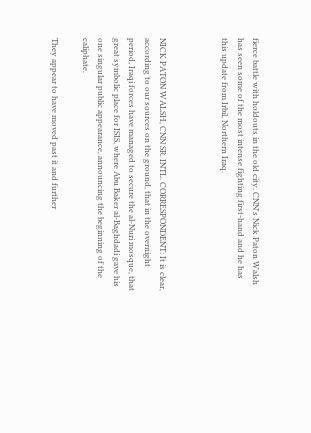fierce battle with holdouts in the old city. CNN's Nick Paton Walsh has seen some of the most intense fighting first-hand and he has this update from Irbil, Northern Iraq.



NICK PATON WALSH, CNN SR. INTL. CORRESPONDENT: It is clear, according to our sources on the ground, that in the overnight period, Iraqi forces have managed to secure the al-Nuri mosque, that great symbolic place for ISIS, where Abu Baker al-Baghdadi gave his one singular public appearance, announcing the beginning of the caliphate.

They appear to have moved past it and further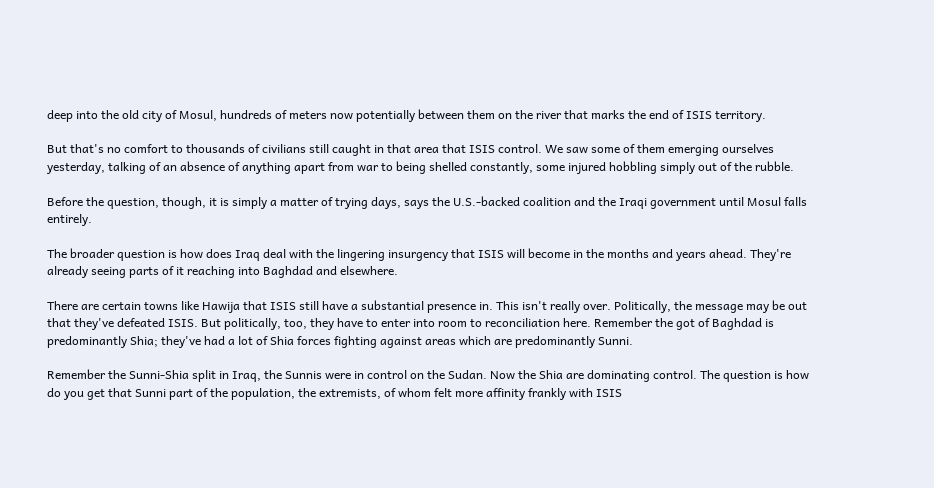deep into the old city of Mosul, hundreds of meters now potentially between them on the river that marks the end of ISIS territory.

But that's no comfort to thousands of civilians still caught in that area that ISIS control. We saw some of them emerging ourselves yesterday, talking of an absence of anything apart from war to being shelled constantly, some injured hobbling simply out of the rubble.

Before the question, though, it is simply a matter of trying days, says the U.S.-backed coalition and the Iraqi government until Mosul falls entirely.

The broader question is how does Iraq deal with the lingering insurgency that ISIS will become in the months and years ahead. They're already seeing parts of it reaching into Baghdad and elsewhere.

There are certain towns like Hawija that ISIS still have a substantial presence in. This isn't really over. Politically, the message may be out that they've defeated ISIS. But politically, too, they have to enter into room to reconciliation here. Remember the got of Baghdad is predominantly Shia; they've had a lot of Shia forces fighting against areas which are predominantly Sunni.

Remember the Sunni-Shia split in Iraq, the Sunnis were in control on the Sudan. Now the Shia are dominating control. The question is how do you get that Sunni part of the population, the extremists, of whom felt more affinity frankly with ISIS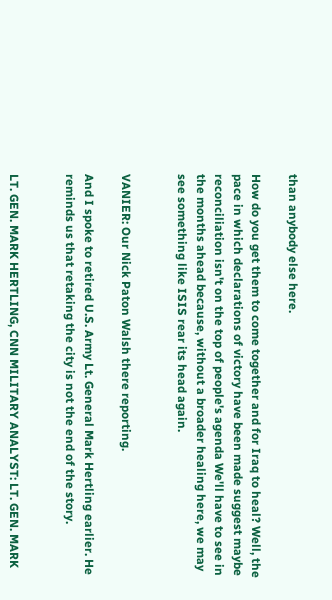than anybody else here.

How do you get them to come together and for Iraq to heal? Well, the pace in which declarations of victory have been made suggest maybe reconciliation isn't on the top of people's agenda We'll have to see in the months ahead because, without a broader healing here, we may see something like ISIS rear its head again.


VANIER: Our Nick Paton Walsh there reporting.

And I spoke to retired U.S. Army Lt. General Mark Hertling earlier. He reminds us that retaking the city is not the end of the story.


LT. GEN. MARK HERTLING, CNN MILITARY ANALYST: LT. GEN. MARK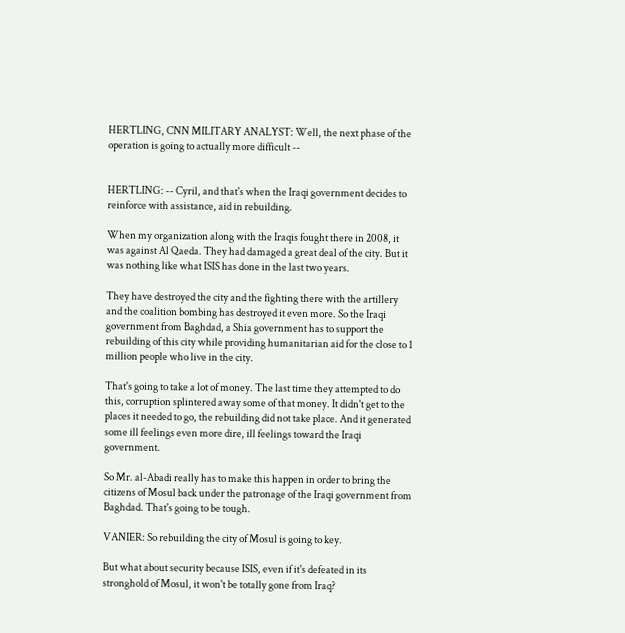HERTLING, CNN MILITARY ANALYST: Well, the next phase of the operation is going to actually more difficult --


HERTLING: -- Cyril, and that's when the Iraqi government decides to reinforce with assistance, aid in rebuilding.

When my organization along with the Iraqis fought there in 2008, it was against Al Qaeda. They had damaged a great deal of the city. But it was nothing like what ISIS has done in the last two years.

They have destroyed the city and the fighting there with the artillery and the coalition bombing has destroyed it even more. So the Iraqi government from Baghdad, a Shia government has to support the rebuilding of this city while providing humanitarian aid for the close to 1 million people who live in the city.

That's going to take a lot of money. The last time they attempted to do this, corruption splintered away some of that money. It didn't get to the places it needed to go, the rebuilding did not take place. And it generated some ill feelings even more dire, ill feelings toward the Iraqi government.

So Mr. al-Abadi really has to make this happen in order to bring the citizens of Mosul back under the patronage of the Iraqi government from Baghdad. That's going to be tough.

VANIER: So rebuilding the city of Mosul is going to key.

But what about security because ISIS, even if it's defeated in its stronghold of Mosul, it won't be totally gone from Iraq?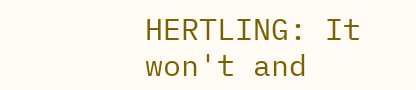HERTLING: It won't and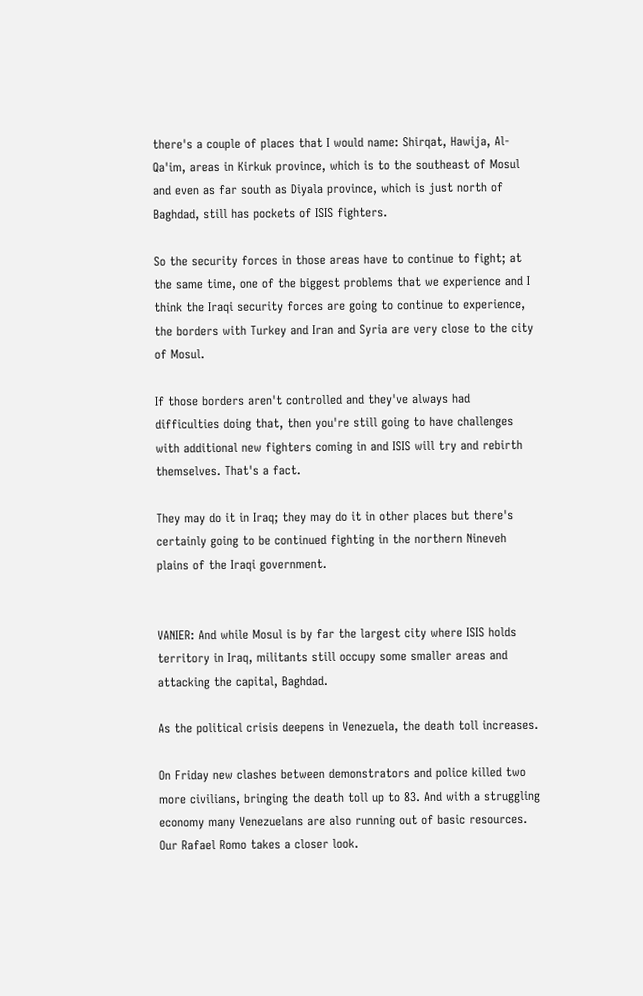there's a couple of places that I would name: Shirqat, Hawija, Al-Qa'im, areas in Kirkuk province, which is to the southeast of Mosul and even as far south as Diyala province, which is just north of Baghdad, still has pockets of ISIS fighters.

So the security forces in those areas have to continue to fight; at the same time, one of the biggest problems that we experience and I think the Iraqi security forces are going to continue to experience, the borders with Turkey and Iran and Syria are very close to the city of Mosul.

If those borders aren't controlled and they've always had difficulties doing that, then you're still going to have challenges with additional new fighters coming in and ISIS will try and rebirth themselves. That's a fact.

They may do it in Iraq; they may do it in other places but there's certainly going to be continued fighting in the northern Nineveh plains of the Iraqi government.


VANIER: And while Mosul is by far the largest city where ISIS holds territory in Iraq, militants still occupy some smaller areas and attacking the capital, Baghdad.

As the political crisis deepens in Venezuela, the death toll increases.

On Friday new clashes between demonstrators and police killed two more civilians, bringing the death toll up to 83. And with a struggling economy many Venezuelans are also running out of basic resources. Our Rafael Romo takes a closer look.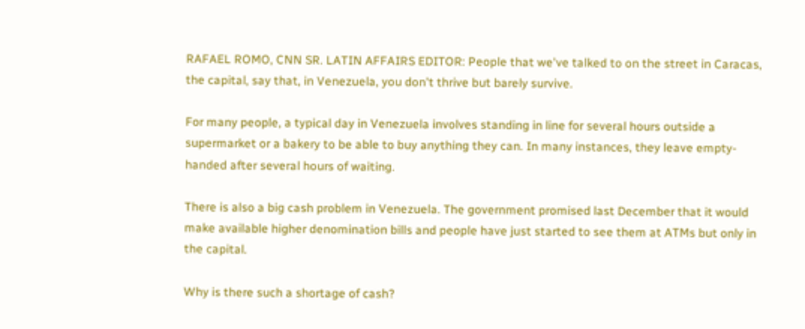RAFAEL ROMO, CNN SR. LATIN AFFAIRS EDITOR: People that we've talked to on the street in Caracas, the capital, say that, in Venezuela, you don't thrive but barely survive.

For many people, a typical day in Venezuela involves standing in line for several hours outside a supermarket or a bakery to be able to buy anything they can. In many instances, they leave empty-handed after several hours of waiting.

There is also a big cash problem in Venezuela. The government promised last December that it would make available higher denomination bills and people have just started to see them at ATMs but only in the capital.

Why is there such a shortage of cash?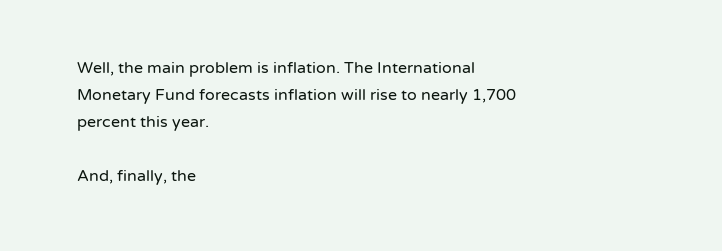Well, the main problem is inflation. The International Monetary Fund forecasts inflation will rise to nearly 1,700 percent this year.

And, finally, the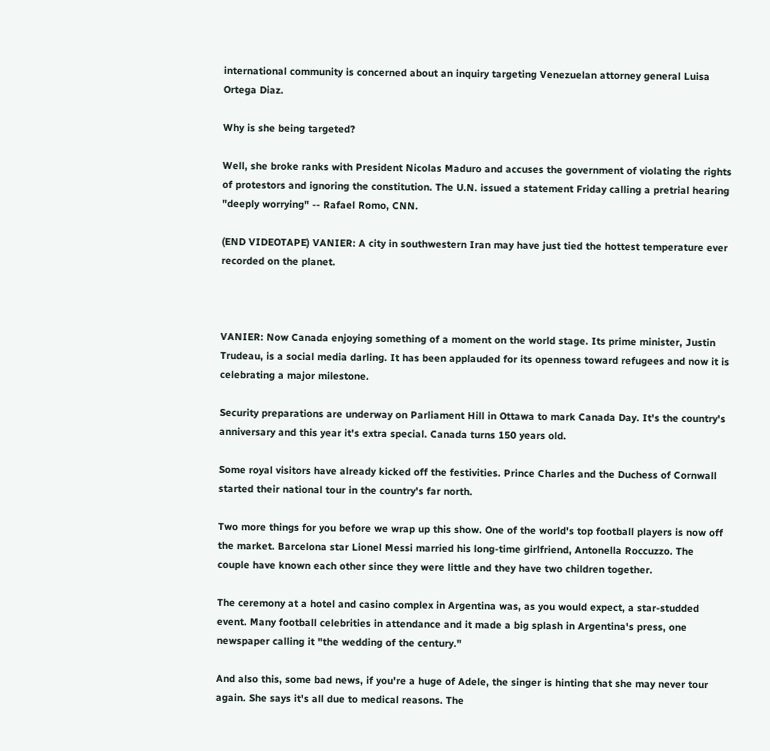international community is concerned about an inquiry targeting Venezuelan attorney general Luisa Ortega Diaz.

Why is she being targeted?

Well, she broke ranks with President Nicolas Maduro and accuses the government of violating the rights of protestors and ignoring the constitution. The U.N. issued a statement Friday calling a pretrial hearing "deeply worrying" -- Rafael Romo, CNN.

(END VIDEOTAPE) VANIER: A city in southwestern Iran may have just tied the hottest temperature ever recorded on the planet.



VANIER: Now Canada enjoying something of a moment on the world stage. Its prime minister, Justin Trudeau, is a social media darling. It has been applauded for its openness toward refugees and now it is celebrating a major milestone.

Security preparations are underway on Parliament Hill in Ottawa to mark Canada Day. It's the country's anniversary and this year it's extra special. Canada turns 150 years old.

Some royal visitors have already kicked off the festivities. Prince Charles and the Duchess of Cornwall started their national tour in the country's far north.

Two more things for you before we wrap up this show. One of the world's top football players is now off the market. Barcelona star Lionel Messi married his long-time girlfriend, Antonella Roccuzzo. The couple have known each other since they were little and they have two children together.

The ceremony at a hotel and casino complex in Argentina was, as you would expect, a star-studded event. Many football celebrities in attendance and it made a big splash in Argentina's press, one newspaper calling it "the wedding of the century."

And also this, some bad news, if you're a huge of Adele, the singer is hinting that she may never tour again. She says it's all due to medical reasons. The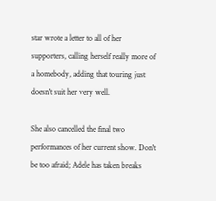star wrote a letter to all of her supporters, calling herself really more of a homebody, adding that touring just doesn't suit her very well.

She also cancelled the final two performances of her current show. Don't be too afraid; Adele has taken breaks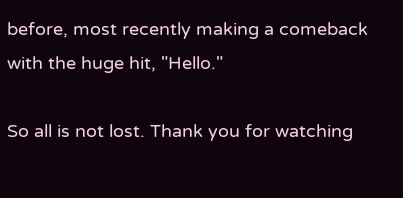before, most recently making a comeback with the huge hit, "Hello."

So all is not lost. Thank you for watching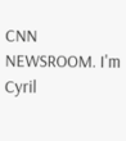CNN NEWSROOM. I'm Cyril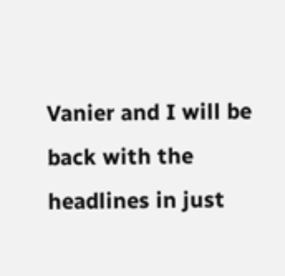Vanier and I will be back with the headlines in just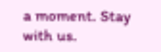a moment. Stay with us.